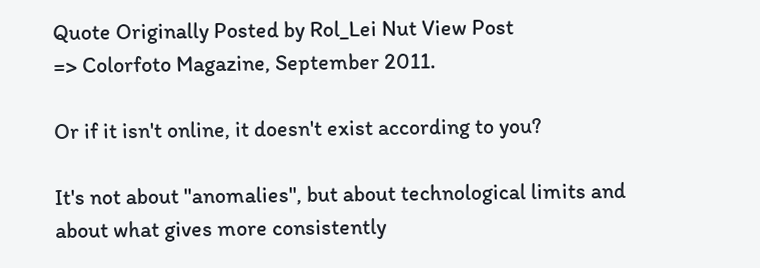Quote Originally Posted by Rol_Lei Nut View Post
=> Colorfoto Magazine, September 2011.

Or if it isn't online, it doesn't exist according to you?

It's not about "anomalies", but about technological limits and about what gives more consistently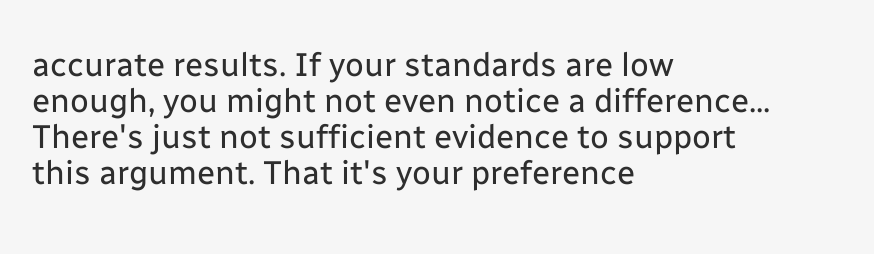accurate results. If your standards are low enough, you might not even notice a difference...
There's just not sufficient evidence to support this argument. That it's your preference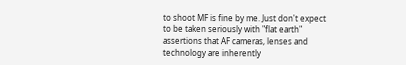to shoot MF is fine by me. Just don't expect to be taken seriously with "flat earth" assertions that AF cameras, lenses and technology are inherently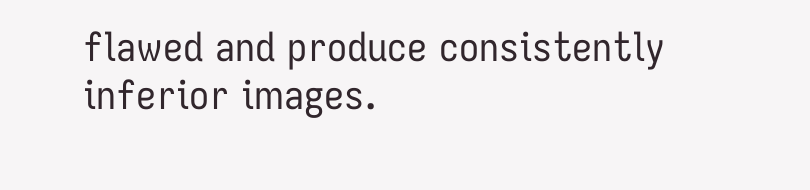flawed and produce consistently inferior images.